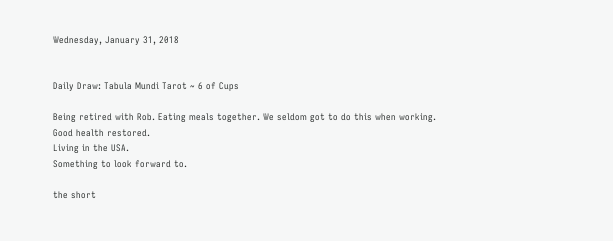Wednesday, January 31, 2018


Daily Draw: Tabula Mundi Tarot ~ 6 of Cups

Being retired with Rob. Eating meals together. We seldom got to do this when working.
Good health restored.
Living in the USA.
Something to look forward to.

the short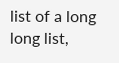list of a long long list,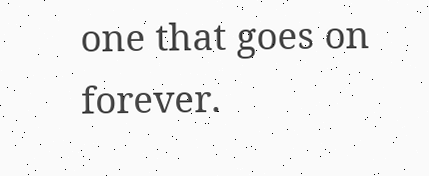one that goes on forever.